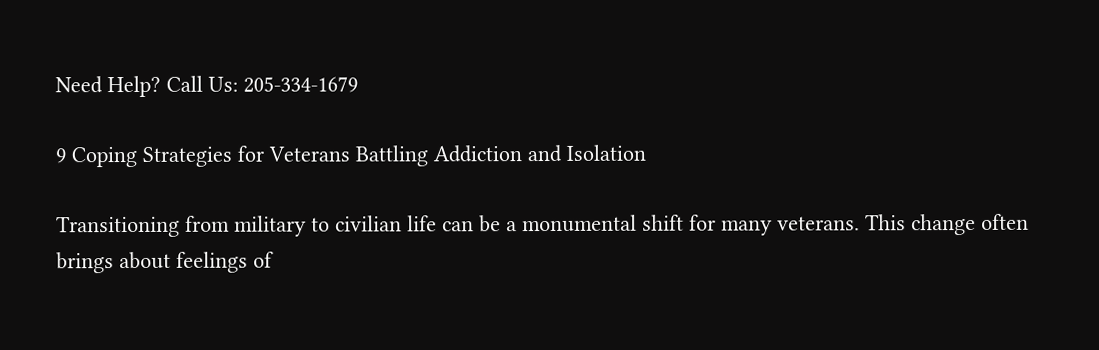Need Help? Call Us: 205-334-1679

9 Coping Strategies for Veterans Battling Addiction and Isolation

Transitioning from military to civilian life can be a monumental shift for many veterans. This change often brings about feelings of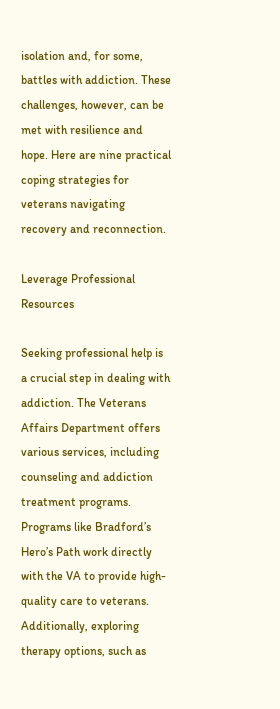isolation and, for some, battles with addiction. These challenges, however, can be met with resilience and hope. Here are nine practical coping strategies for veterans navigating recovery and reconnection.

Leverage Professional Resources

Seeking professional help is a crucial step in dealing with addiction. The Veterans Affairs Department offers various services, including counseling and addiction treatment programs. Programs like Bradford’s Hero’s Path work directly with the VA to provide high-quality care to veterans. Additionally, exploring therapy options, such as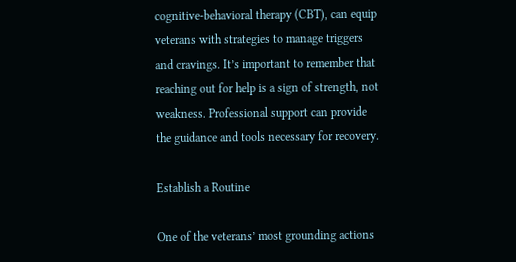cognitive-behavioral therapy (CBT), can equip veterans with strategies to manage triggers and cravings. It’s important to remember that reaching out for help is a sign of strength, not weakness. Professional support can provide the guidance and tools necessary for recovery.

Establish a Routine

One of the veterans’ most grounding actions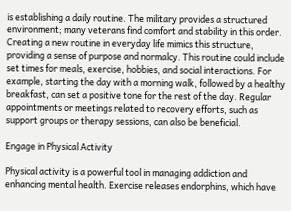is establishing a daily routine. The military provides a structured environment; many veterans find comfort and stability in this order. Creating a new routine in everyday life mimics this structure, providing a sense of purpose and normalcy. This routine could include set times for meals, exercise, hobbies, and social interactions. For example, starting the day with a morning walk, followed by a healthy breakfast, can set a positive tone for the rest of the day. Regular appointments or meetings related to recovery efforts, such as support groups or therapy sessions, can also be beneficial.

Engage in Physical Activity

Physical activity is a powerful tool in managing addiction and enhancing mental health. Exercise releases endorphins, which have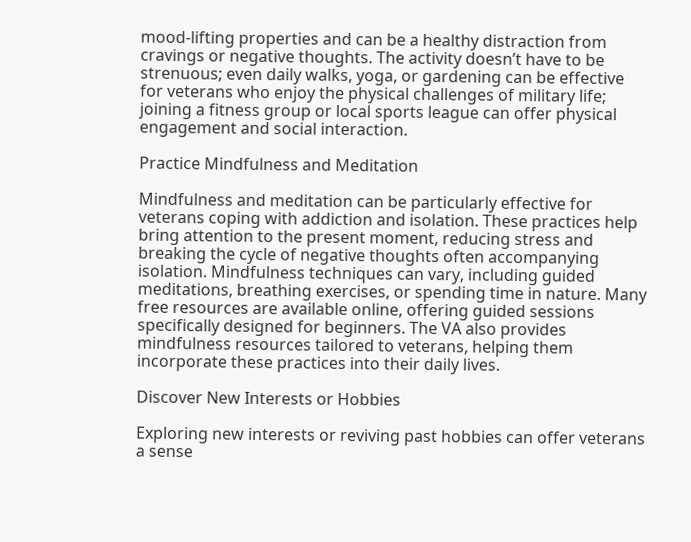mood-lifting properties and can be a healthy distraction from cravings or negative thoughts. The activity doesn’t have to be strenuous; even daily walks, yoga, or gardening can be effective for veterans who enjoy the physical challenges of military life; joining a fitness group or local sports league can offer physical engagement and social interaction.

Practice Mindfulness and Meditation

Mindfulness and meditation can be particularly effective for veterans coping with addiction and isolation. These practices help bring attention to the present moment, reducing stress and breaking the cycle of negative thoughts often accompanying isolation. Mindfulness techniques can vary, including guided meditations, breathing exercises, or spending time in nature. Many free resources are available online, offering guided sessions specifically designed for beginners. The VA also provides mindfulness resources tailored to veterans, helping them incorporate these practices into their daily lives.

Discover New Interests or Hobbies

Exploring new interests or reviving past hobbies can offer veterans a sense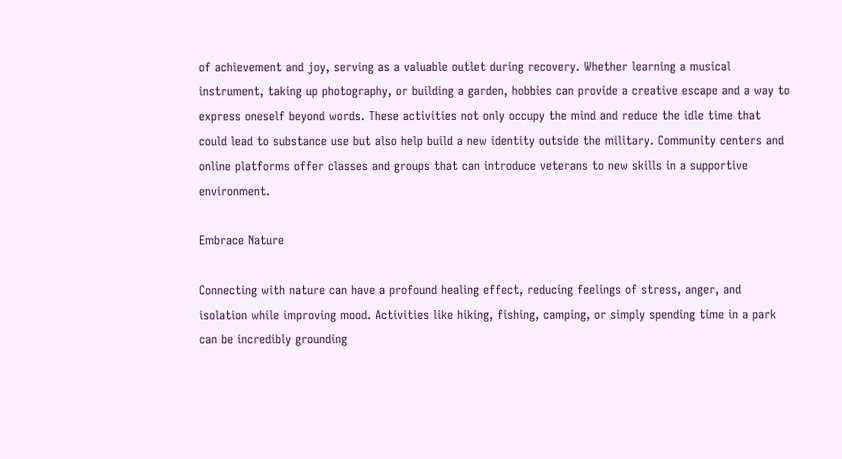of achievement and joy, serving as a valuable outlet during recovery. Whether learning a musical instrument, taking up photography, or building a garden, hobbies can provide a creative escape and a way to express oneself beyond words. These activities not only occupy the mind and reduce the idle time that could lead to substance use but also help build a new identity outside the military. Community centers and online platforms offer classes and groups that can introduce veterans to new skills in a supportive environment.

Embrace Nature

Connecting with nature can have a profound healing effect, reducing feelings of stress, anger, and isolation while improving mood. Activities like hiking, fishing, camping, or simply spending time in a park can be incredibly grounding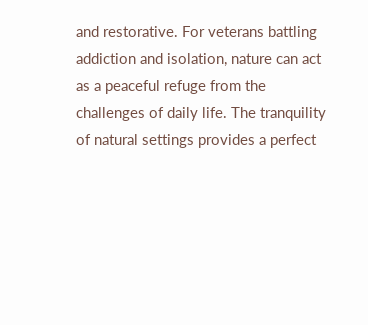and restorative. For veterans battling addiction and isolation, nature can act as a peaceful refuge from the challenges of daily life. The tranquility of natural settings provides a perfect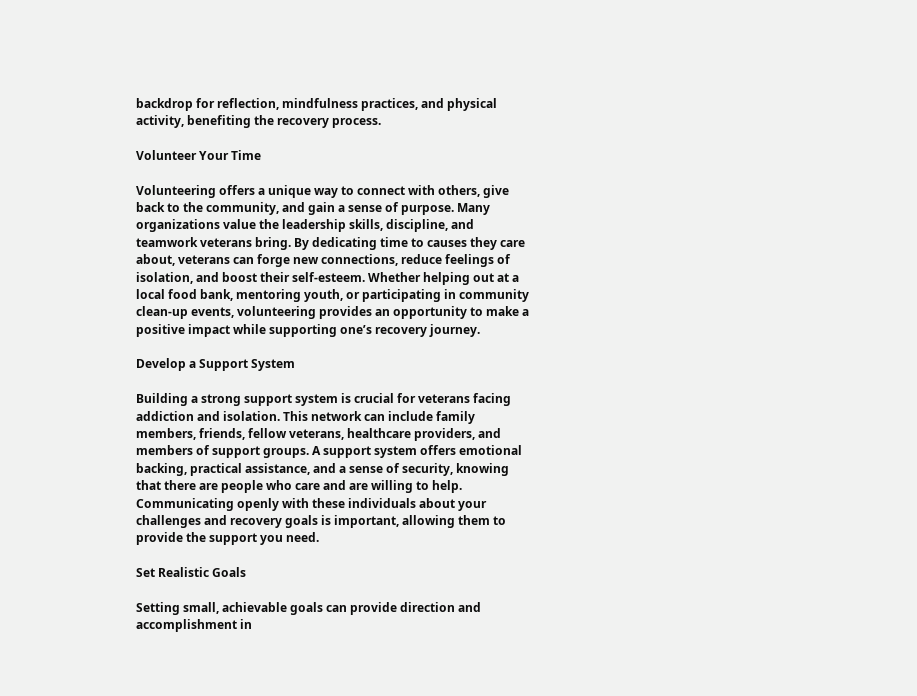backdrop for reflection, mindfulness practices, and physical activity, benefiting the recovery process.

Volunteer Your Time

Volunteering offers a unique way to connect with others, give back to the community, and gain a sense of purpose. Many organizations value the leadership skills, discipline, and teamwork veterans bring. By dedicating time to causes they care about, veterans can forge new connections, reduce feelings of isolation, and boost their self-esteem. Whether helping out at a local food bank, mentoring youth, or participating in community clean-up events, volunteering provides an opportunity to make a positive impact while supporting one’s recovery journey.

Develop a Support System

Building a strong support system is crucial for veterans facing addiction and isolation. This network can include family members, friends, fellow veterans, healthcare providers, and members of support groups. A support system offers emotional backing, practical assistance, and a sense of security, knowing that there are people who care and are willing to help. Communicating openly with these individuals about your challenges and recovery goals is important, allowing them to provide the support you need.

Set Realistic Goals

Setting small, achievable goals can provide direction and accomplishment in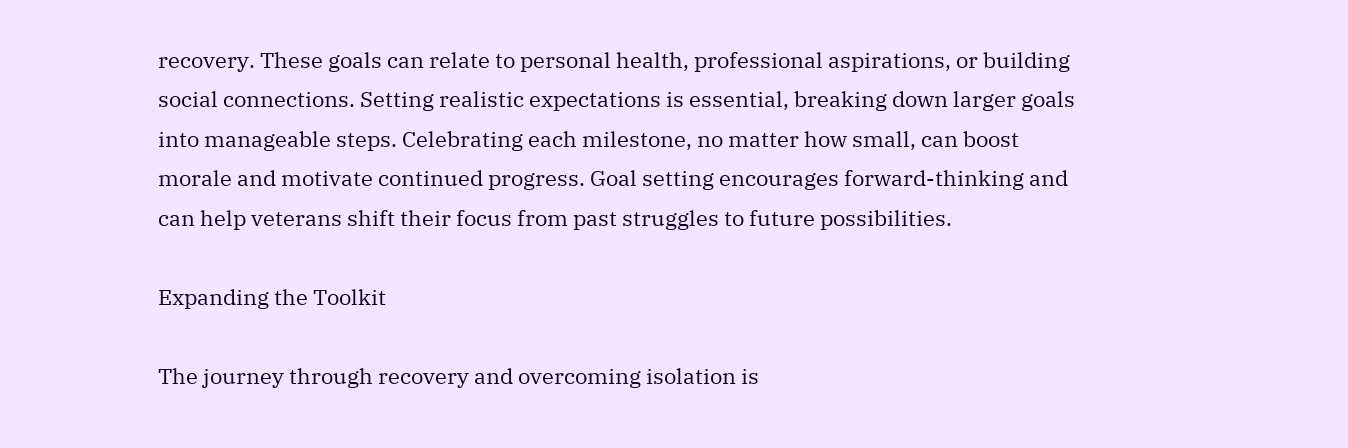recovery. These goals can relate to personal health, professional aspirations, or building social connections. Setting realistic expectations is essential, breaking down larger goals into manageable steps. Celebrating each milestone, no matter how small, can boost morale and motivate continued progress. Goal setting encourages forward-thinking and can help veterans shift their focus from past struggles to future possibilities.

Expanding the Toolkit

The journey through recovery and overcoming isolation is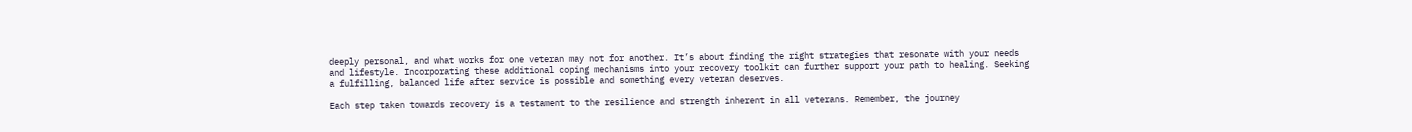deeply personal, and what works for one veteran may not for another. It’s about finding the right strategies that resonate with your needs and lifestyle. Incorporating these additional coping mechanisms into your recovery toolkit can further support your path to healing. Seeking a fulfilling, balanced life after service is possible and something every veteran deserves.

Each step taken towards recovery is a testament to the resilience and strength inherent in all veterans. Remember, the journey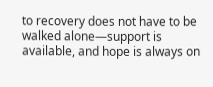to recovery does not have to be walked alone—support is available, and hope is always on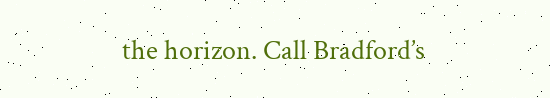the horizon. Call Bradford’s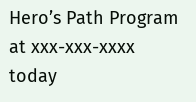Hero’s Path Program at xxx-xxx-xxxx today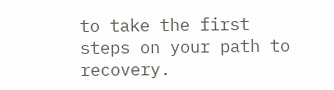to take the first steps on your path to recovery.